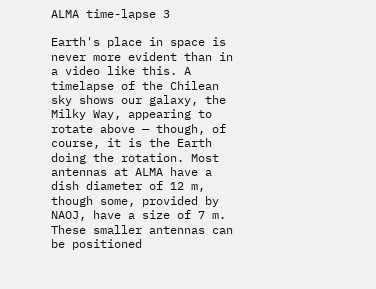ALMA time-lapse 3

Earth's place in space is never more evident than in a video like this. A timelapse of the Chilean sky shows our galaxy, the Milky Way, appearing to rotate above — though, of course, it is the Earth doing the rotation. Most antennas at ALMA have a dish diameter of 12 m, though some, provided by NAOJ, have a size of 7 m. These smaller antennas can be positioned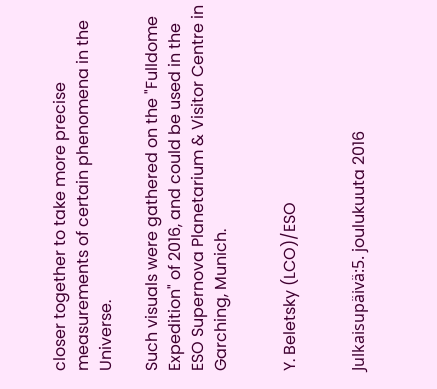closer together to take more precise measurements of certain phenomena in the Universe.

Such visuals were gathered on the "Fulldome Expedition" of 2016, and could be used in the ESO Supernova Planetarium & Visitor Centre in Garching, Munich.


Y. Beletsky (LCO)/ESO


Julkaisupäivä:5. joulukuuta 2016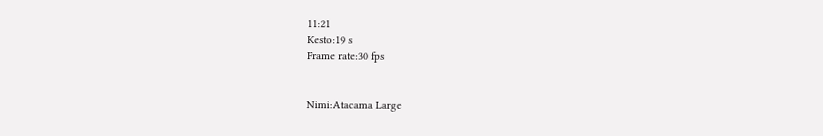11:21
Kesto:19 s
Frame rate:30 fps


Nimi:Atacama Large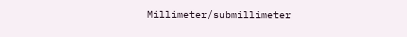Millimeter/submillimeter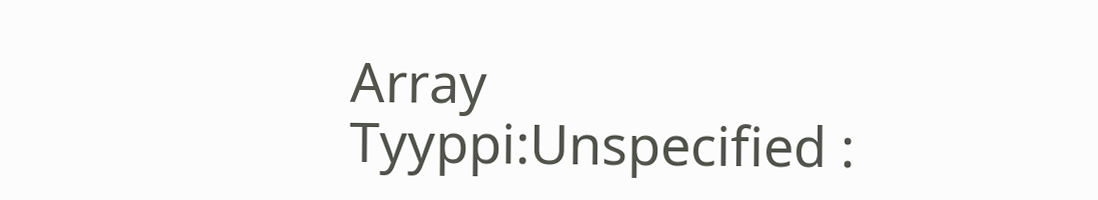Array
Tyyppi:Unspecified :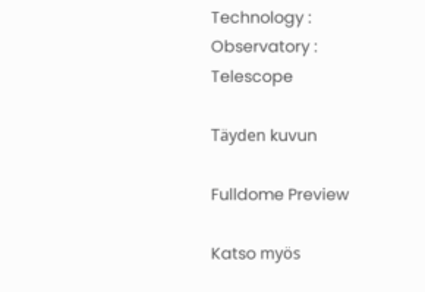Technology : Observatory : Telescope

Täyden kuvun

Fulldome Preview

Katso myös